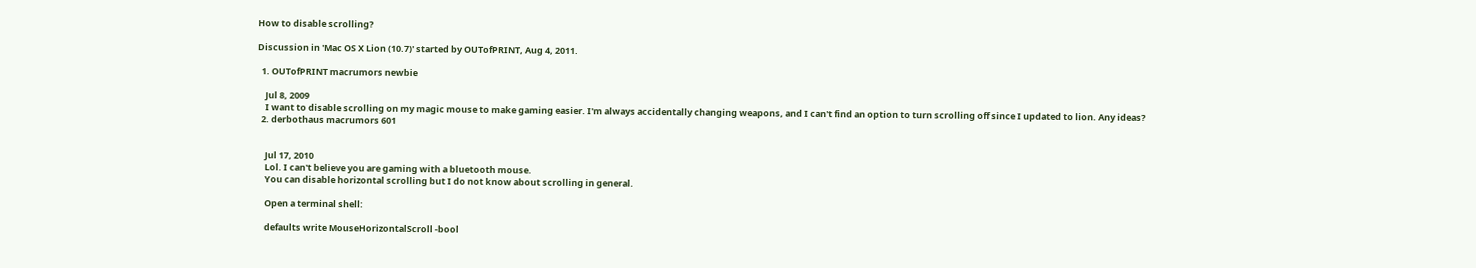How to disable scrolling?

Discussion in 'Mac OS X Lion (10.7)' started by OUTofPRINT, Aug 4, 2011.

  1. OUTofPRINT macrumors newbie

    Jul 8, 2009
    I want to disable scrolling on my magic mouse to make gaming easier. I'm always accidentally changing weapons, and I can't find an option to turn scrolling off since I updated to lion. Any ideas?
  2. derbothaus macrumors 601


    Jul 17, 2010
    Lol. I can't believe you are gaming with a bluetooth mouse.
    You can disable horizontal scrolling but I do not know about scrolling in general.

    Open a terminal shell:

    defaults write MouseHorizontalScroll -bool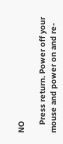NO

    Press return. Power off your mouse and power on and re-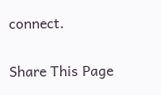connect.

Share This Page